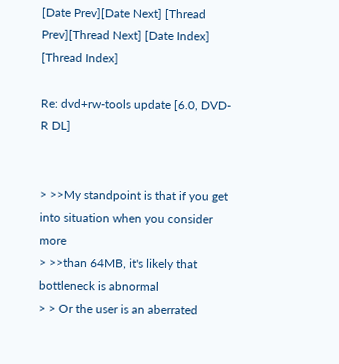[Date Prev][Date Next] [Thread Prev][Thread Next] [Date Index] [Thread Index]

Re: dvd+rw-tools update [6.0, DVD-R DL]


> >>My standpoint is that if you get into situation when you consider more
> >>than 64MB, it's likely that bottleneck is abnormal
> > Or the user is an aberrated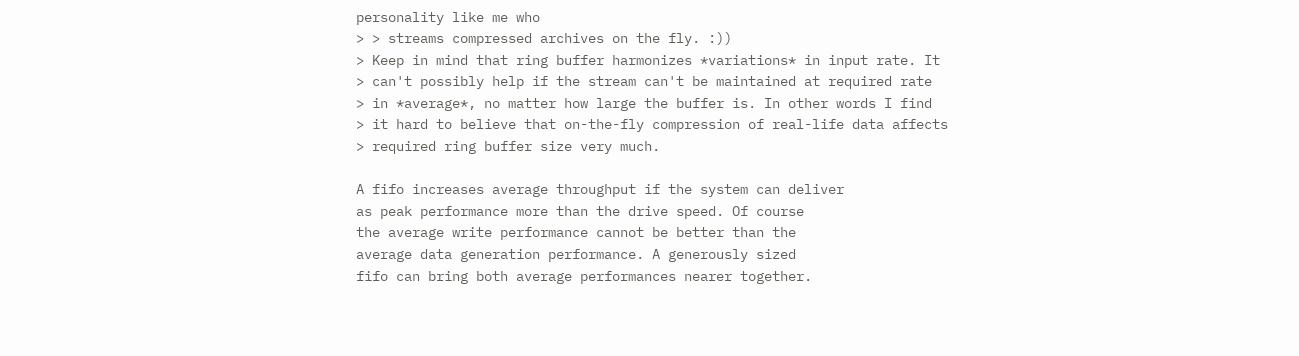personality like me who
> > streams compressed archives on the fly. :))
> Keep in mind that ring buffer harmonizes *variations* in input rate. It
> can't possibly help if the stream can't be maintained at required rate
> in *average*, no matter how large the buffer is. In other words I find
> it hard to believe that on-the-fly compression of real-life data affects
> required ring buffer size very much.

A fifo increases average throughput if the system can deliver
as peak performance more than the drive speed. Of course
the average write performance cannot be better than the
average data generation performance. A generously sized
fifo can bring both average performances nearer together.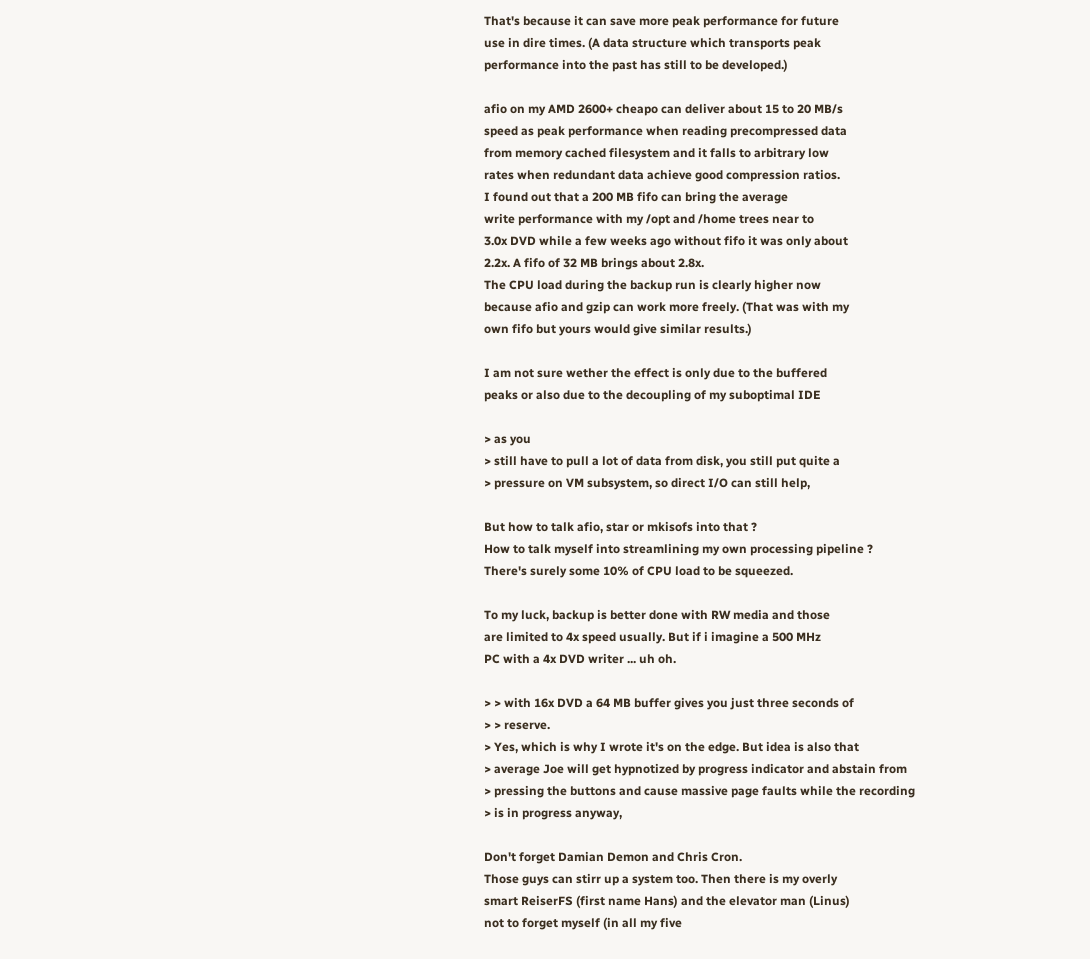That's because it can save more peak performance for future
use in dire times. (A data structure which transports peak
performance into the past has still to be developed.)

afio on my AMD 2600+ cheapo can deliver about 15 to 20 MB/s
speed as peak performance when reading precompressed data
from memory cached filesystem and it falls to arbitrary low
rates when redundant data achieve good compression ratios.
I found out that a 200 MB fifo can bring the average
write performance with my /opt and /home trees near to
3.0x DVD while a few weeks ago without fifo it was only about
2.2x. A fifo of 32 MB brings about 2.8x.
The CPU load during the backup run is clearly higher now
because afio and gzip can work more freely. (That was with my
own fifo but yours would give similar results.)

I am not sure wether the effect is only due to the buffered
peaks or also due to the decoupling of my suboptimal IDE

> as you
> still have to pull a lot of data from disk, you still put quite a
> pressure on VM subsystem, so direct I/O can still help,

But how to talk afio, star or mkisofs into that ?
How to talk myself into streamlining my own processing pipeline ?
There's surely some 10% of CPU load to be squeezed.

To my luck, backup is better done with RW media and those
are limited to 4x speed usually. But if i imagine a 500 MHz
PC with a 4x DVD writer ... uh oh.

> > with 16x DVD a 64 MB buffer gives you just three seconds of
> > reserve.
> Yes, which is why I wrote it's on the edge. But idea is also that
> average Joe will get hypnotized by progress indicator and abstain from
> pressing the buttons and cause massive page faults while the recording
> is in progress anyway,

Don't forget Damian Demon and Chris Cron.
Those guys can stirr up a system too. Then there is my overly
smart ReiserFS (first name Hans) and the elevator man (Linus)
not to forget myself (in all my five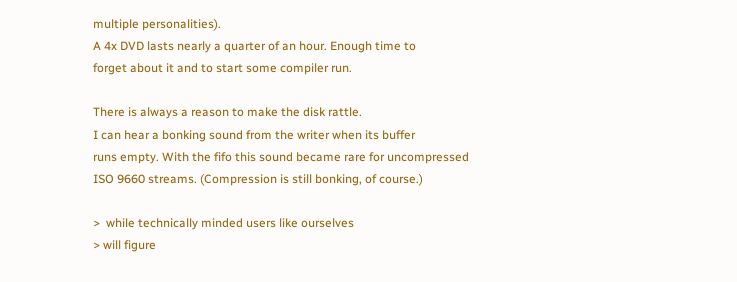multiple personalities).
A 4x DVD lasts nearly a quarter of an hour. Enough time to
forget about it and to start some compiler run.

There is always a reason to make the disk rattle.
I can hear a bonking sound from the writer when its buffer
runs empty. With the fifo this sound became rare for uncompressed
ISO 9660 streams. (Compression is still bonking, of course.)

>  while technically minded users like ourselves
> will figure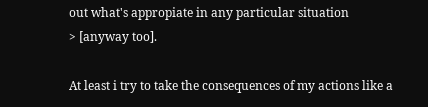out what's appropiate in any particular situation
> [anyway too].

At least i try to take the consequences of my actions like a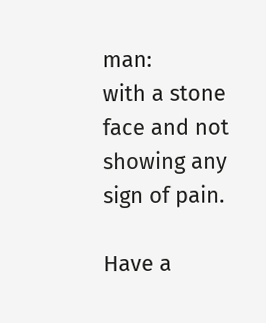man:
with a stone face and not showing any sign of pain.

Have a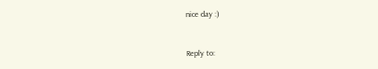nice day :)


Reply to: